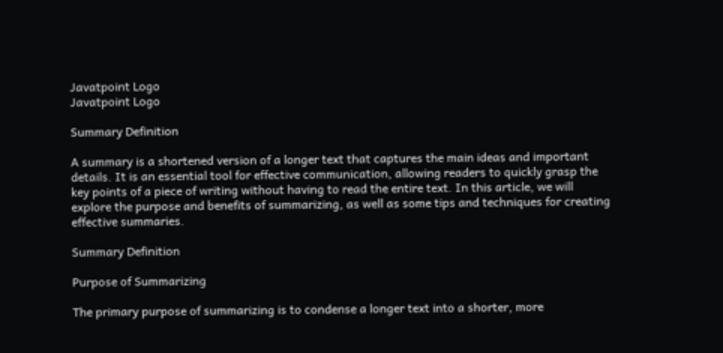Javatpoint Logo
Javatpoint Logo

Summary Definition

A summary is a shortened version of a longer text that captures the main ideas and important details. It is an essential tool for effective communication, allowing readers to quickly grasp the key points of a piece of writing without having to read the entire text. In this article, we will explore the purpose and benefits of summarizing, as well as some tips and techniques for creating effective summaries.

Summary Definition

Purpose of Summarizing

The primary purpose of summarizing is to condense a longer text into a shorter, more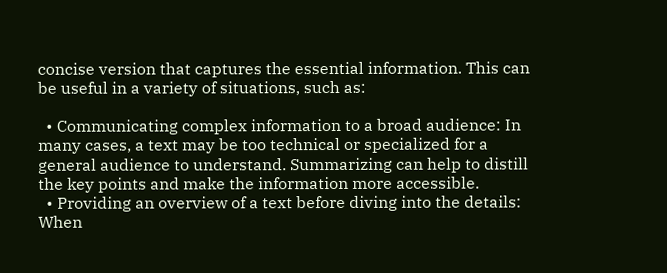concise version that captures the essential information. This can be useful in a variety of situations, such as:

  • Communicating complex information to a broad audience: In many cases, a text may be too technical or specialized for a general audience to understand. Summarizing can help to distill the key points and make the information more accessible.
  • Providing an overview of a text before diving into the details: When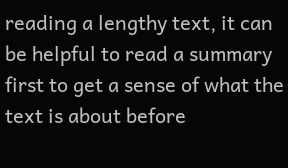reading a lengthy text, it can be helpful to read a summary first to get a sense of what the text is about before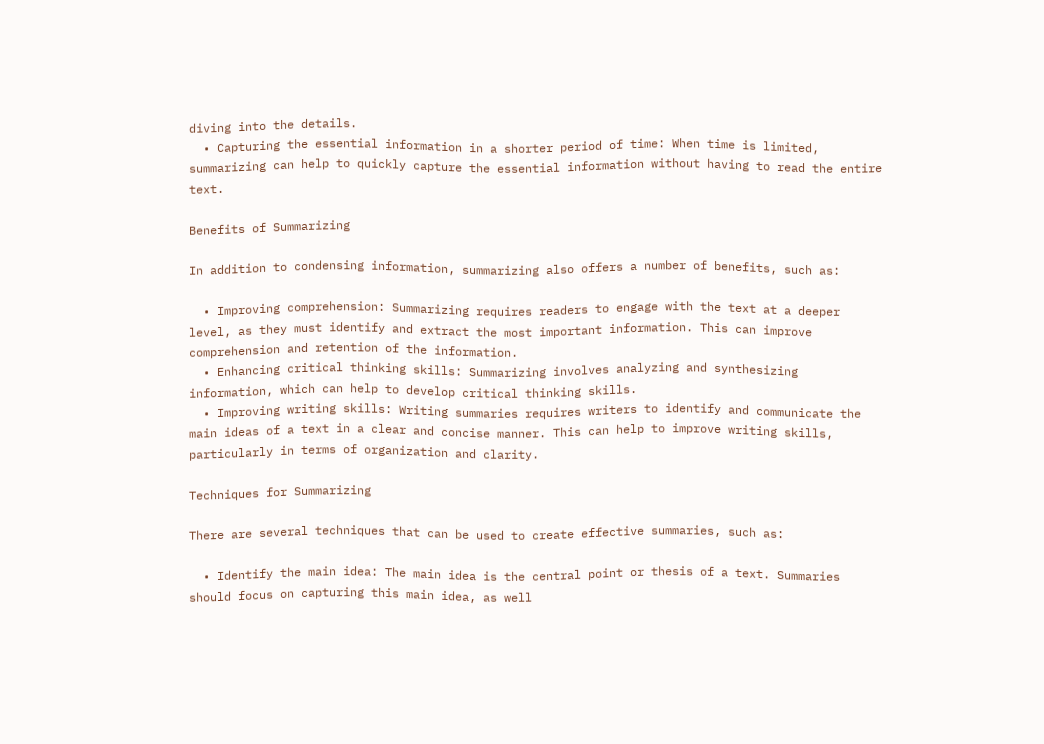diving into the details.
  • Capturing the essential information in a shorter period of time: When time is limited, summarizing can help to quickly capture the essential information without having to read the entire text.

Benefits of Summarizing

In addition to condensing information, summarizing also offers a number of benefits, such as:

  • Improving comprehension: Summarizing requires readers to engage with the text at a deeper level, as they must identify and extract the most important information. This can improve comprehension and retention of the information.
  • Enhancing critical thinking skills: Summarizing involves analyzing and synthesizing information, which can help to develop critical thinking skills.
  • Improving writing skills: Writing summaries requires writers to identify and communicate the main ideas of a text in a clear and concise manner. This can help to improve writing skills, particularly in terms of organization and clarity.

Techniques for Summarizing

There are several techniques that can be used to create effective summaries, such as:

  • Identify the main idea: The main idea is the central point or thesis of a text. Summaries should focus on capturing this main idea, as well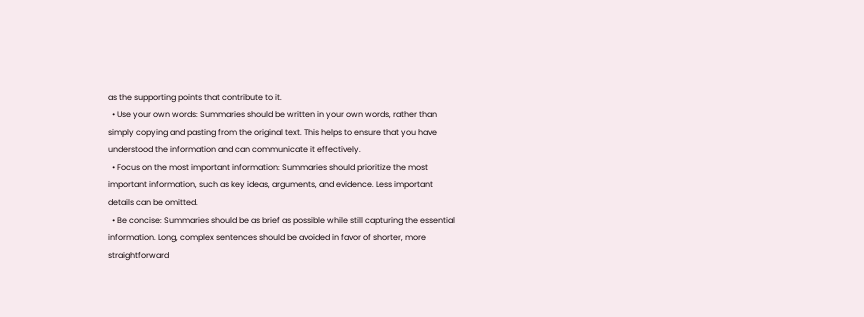as the supporting points that contribute to it.
  • Use your own words: Summaries should be written in your own words, rather than simply copying and pasting from the original text. This helps to ensure that you have understood the information and can communicate it effectively.
  • Focus on the most important information: Summaries should prioritize the most important information, such as key ideas, arguments, and evidence. Less important details can be omitted.
  • Be concise: Summaries should be as brief as possible while still capturing the essential information. Long, complex sentences should be avoided in favor of shorter, more straightforward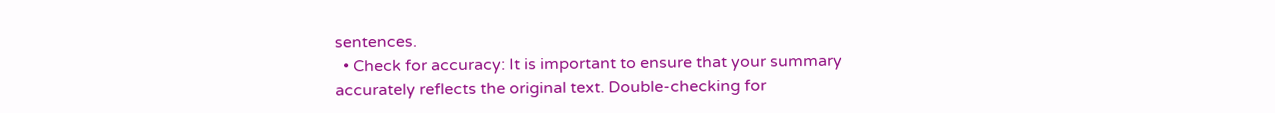sentences.
  • Check for accuracy: It is important to ensure that your summary accurately reflects the original text. Double-checking for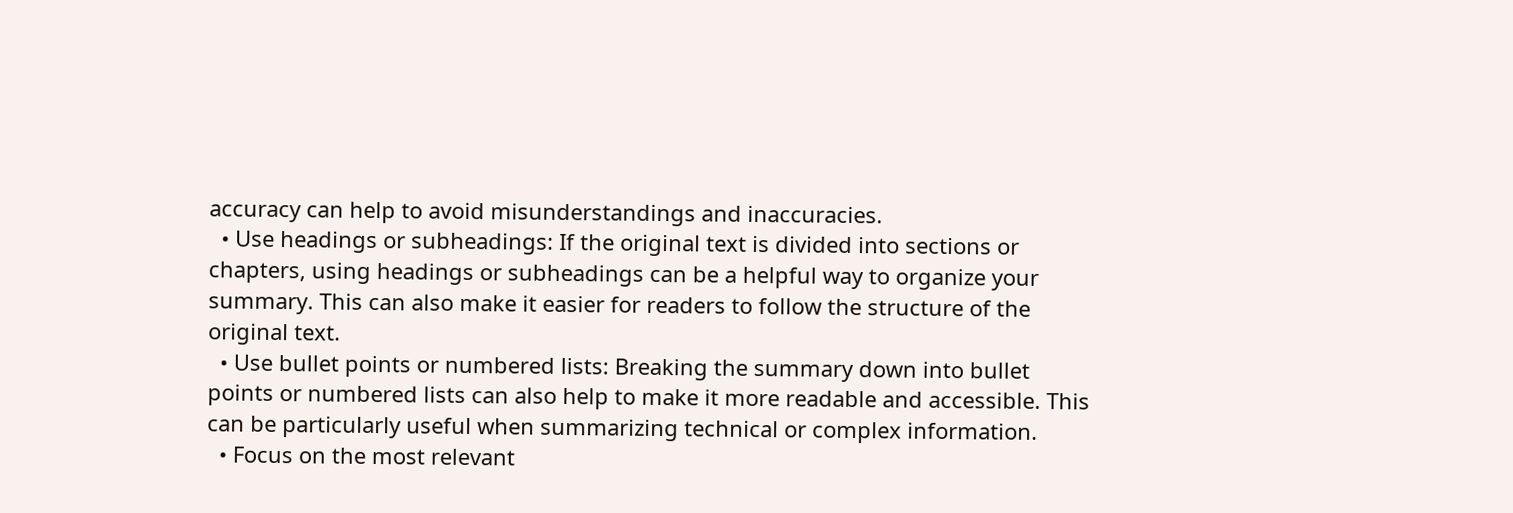accuracy can help to avoid misunderstandings and inaccuracies.
  • Use headings or subheadings: If the original text is divided into sections or chapters, using headings or subheadings can be a helpful way to organize your summary. This can also make it easier for readers to follow the structure of the original text.
  • Use bullet points or numbered lists: Breaking the summary down into bullet points or numbered lists can also help to make it more readable and accessible. This can be particularly useful when summarizing technical or complex information.
  • Focus on the most relevant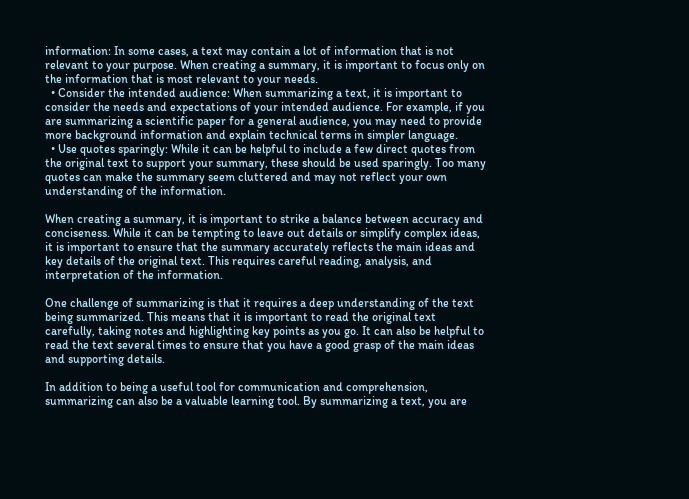information: In some cases, a text may contain a lot of information that is not relevant to your purpose. When creating a summary, it is important to focus only on the information that is most relevant to your needs.
  • Consider the intended audience: When summarizing a text, it is important to consider the needs and expectations of your intended audience. For example, if you are summarizing a scientific paper for a general audience, you may need to provide more background information and explain technical terms in simpler language.
  • Use quotes sparingly: While it can be helpful to include a few direct quotes from the original text to support your summary, these should be used sparingly. Too many quotes can make the summary seem cluttered and may not reflect your own understanding of the information.

When creating a summary, it is important to strike a balance between accuracy and conciseness. While it can be tempting to leave out details or simplify complex ideas, it is important to ensure that the summary accurately reflects the main ideas and key details of the original text. This requires careful reading, analysis, and interpretation of the information.

One challenge of summarizing is that it requires a deep understanding of the text being summarized. This means that it is important to read the original text carefully, taking notes and highlighting key points as you go. It can also be helpful to read the text several times to ensure that you have a good grasp of the main ideas and supporting details.

In addition to being a useful tool for communication and comprehension, summarizing can also be a valuable learning tool. By summarizing a text, you are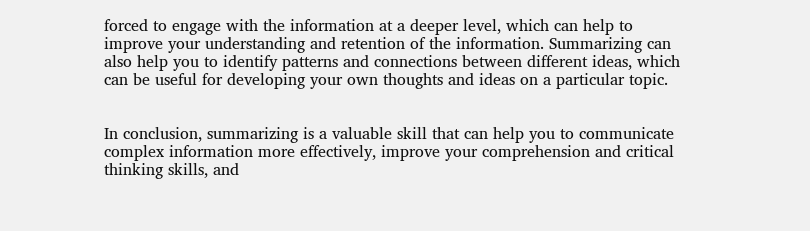forced to engage with the information at a deeper level, which can help to improve your understanding and retention of the information. Summarizing can also help you to identify patterns and connections between different ideas, which can be useful for developing your own thoughts and ideas on a particular topic.


In conclusion, summarizing is a valuable skill that can help you to communicate complex information more effectively, improve your comprehension and critical thinking skills, and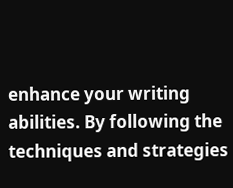enhance your writing abilities. By following the techniques and strategies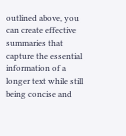outlined above, you can create effective summaries that capture the essential information of a longer text while still being concise and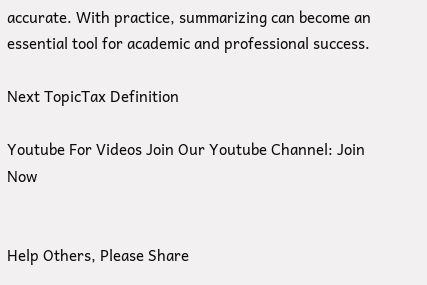accurate. With practice, summarizing can become an essential tool for academic and professional success.

Next TopicTax Definition

Youtube For Videos Join Our Youtube Channel: Join Now


Help Others, Please Share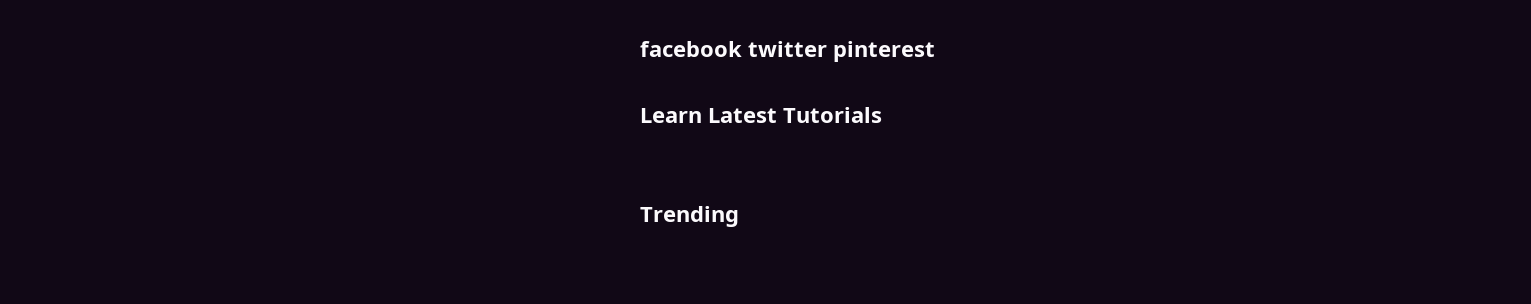facebook twitter pinterest

Learn Latest Tutorials


Trending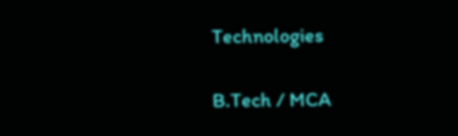Technologies

B.Tech / MCA